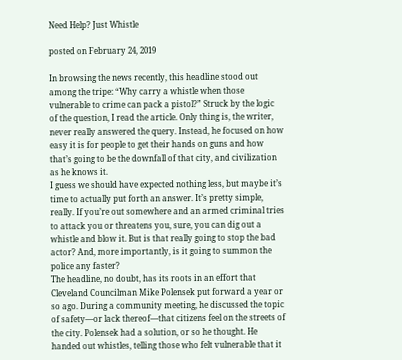Need Help? Just Whistle

posted on February 24, 2019

In browsing the news recently, this headline stood out among the tripe: “Why carry a whistle when those vulnerable to crime can pack a pistol?” Struck by the logic of the question, I read the article. Only thing is, the writer, never really answered the query. Instead, he focused on how easy it is for people to get their hands on guns and how that’s going to be the downfall of that city, and civilization as he knows it.
I guess we should have expected nothing less, but maybe it’s time to actually put forth an answer. It’s pretty simple, really. If you’re out somewhere and an armed criminal tries to attack you or threatens you, sure, you can dig out a whistle and blow it. But is that really going to stop the bad actor? And, more importantly, is it going to summon the police any faster?
The headline, no doubt, has its roots in an effort that Cleveland Councilman Mike Polensek put forward a year or so ago. During a community meeting, he discussed the topic of safety—or lack thereof—that citizens feel on the streets of the city. Polensek had a solution, or so he thought. He handed out whistles, telling those who felt vulnerable that it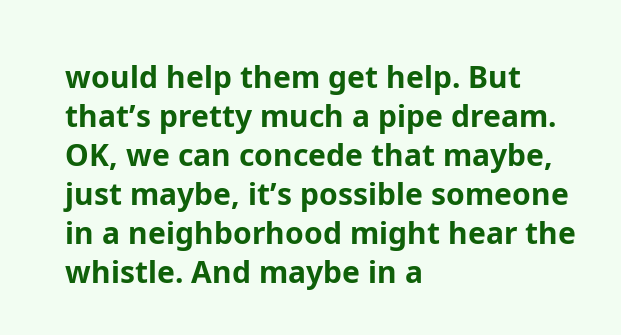would help them get help. But that’s pretty much a pipe dream. OK, we can concede that maybe, just maybe, it’s possible someone in a neighborhood might hear the whistle. And maybe in a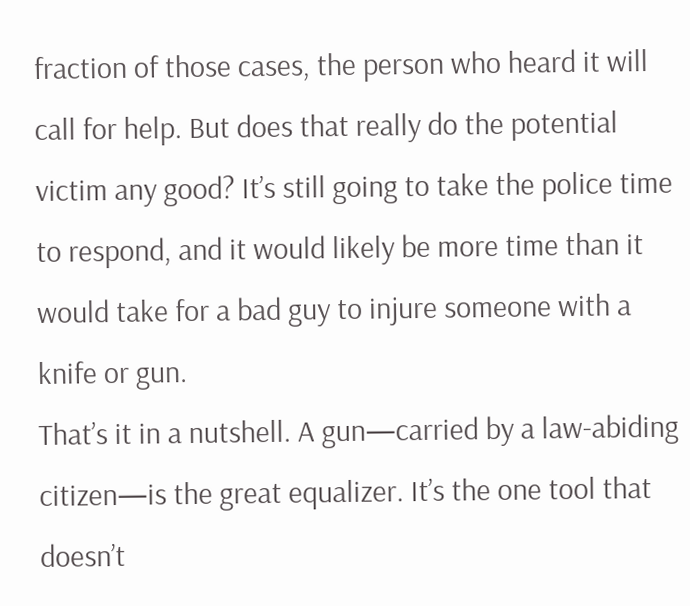fraction of those cases, the person who heard it will call for help. But does that really do the potential victim any good? It’s still going to take the police time to respond, and it would likely be more time than it would take for a bad guy to injure someone with a knife or gun.
That’s it in a nutshell. A gun—carried by a law-abiding citizen—is the great equalizer. It’s the one tool that doesn’t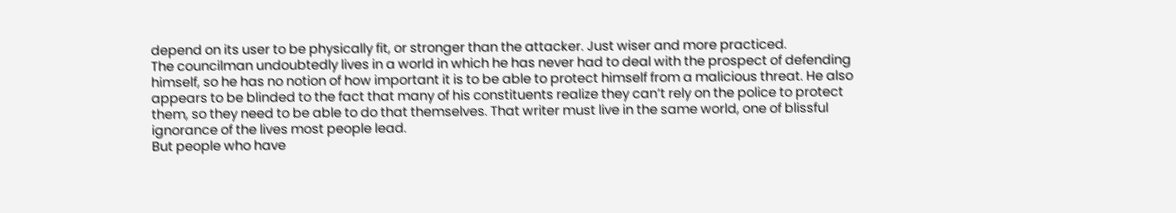depend on its user to be physically fit, or stronger than the attacker. Just wiser and more practiced.
The councilman undoubtedly lives in a world in which he has never had to deal with the prospect of defending himself, so he has no notion of how important it is to be able to protect himself from a malicious threat. He also appears to be blinded to the fact that many of his constituents realize they can’t rely on the police to protect them, so they need to be able to do that themselves. That writer must live in the same world, one of blissful ignorance of the lives most people lead.
But people who have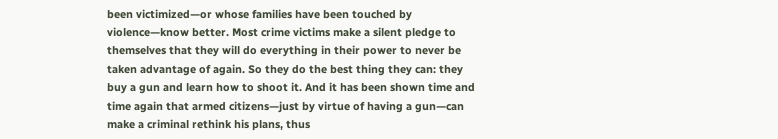been victimized—or whose families have been touched by violence—know better. Most crime victims make a silent pledge to themselves that they will do everything in their power to never be taken advantage of again. So they do the best thing they can: they buy a gun and learn how to shoot it. And it has been shown time and time again that armed citizens—just by virtue of having a gun—can make a criminal rethink his plans, thus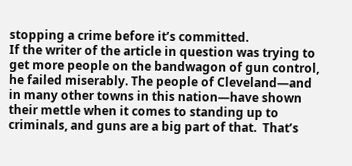stopping a crime before it’s committed.
If the writer of the article in question was trying to get more people on the bandwagon of gun control, he failed miserably. The people of Cleveland—and in many other towns in this nation—have shown their mettle when it comes to standing up to criminals, and guns are a big part of that.  That’s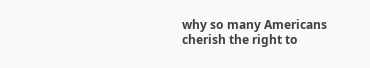why so many Americans cherish the right to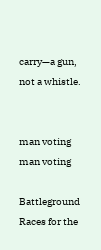carry—a gun, not a whistle.


man voting
man voting

Battleground Races for the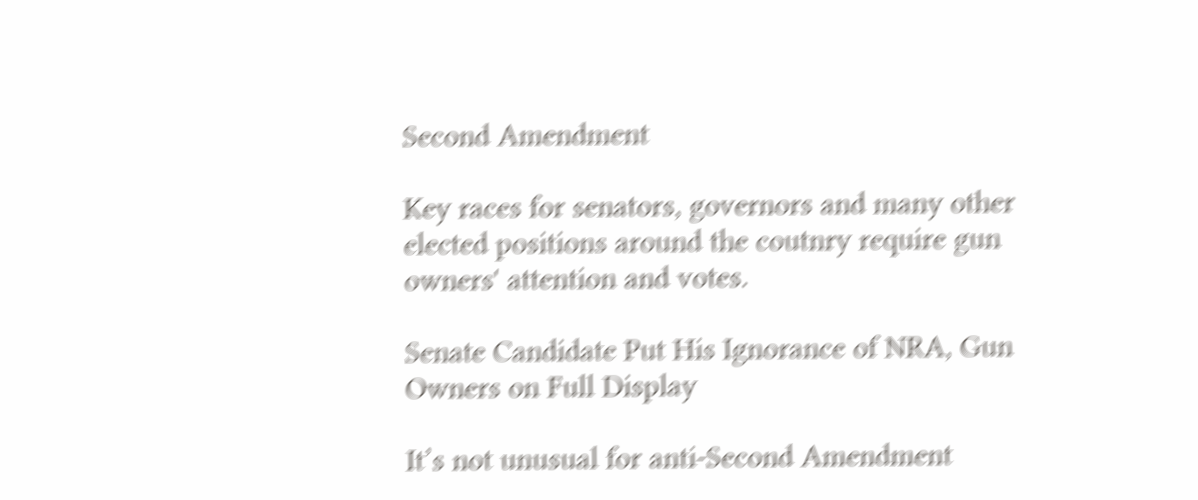Second Amendment

Key races for senators, governors and many other elected positions around the coutnry require gun owners' attention and votes.

Senate Candidate Put His Ignorance of NRA, Gun Owners on Full Display

It’s not unusual for anti-Second Amendment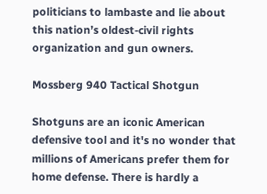politicians to lambaste and lie about this nation’s oldest-civil rights organization and gun owners.

Mossberg 940 Tactical Shotgun

Shotguns are an iconic American defensive tool and it's no wonder that millions of Americans prefer them for home defense. There is hardly a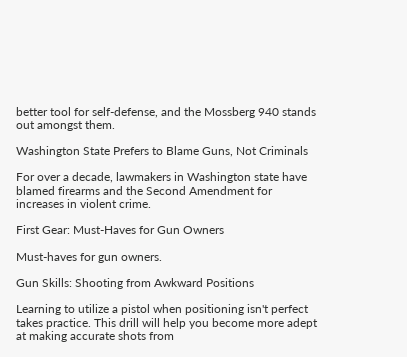better tool for self-defense, and the Mossberg 940 stands out amongst them.

Washington State Prefers to Blame Guns, Not Criminals

For over a decade, lawmakers in Washington state have blamed firearms and the Second Amendment for increases in violent crime.

First Gear: Must-Haves for Gun Owners

Must-haves for gun owners.

Gun Skills: Shooting from Awkward Positions

Learning to utilize a pistol when positioning isn't perfect takes practice. This drill will help you become more adept at making accurate shots from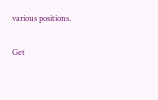various positions.

Get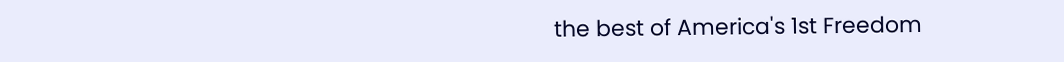the best of America's 1st Freedom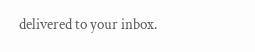delivered to your inbox.